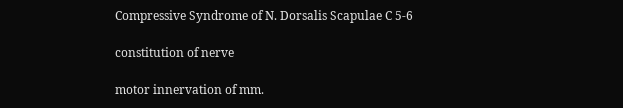Compressive Syndrome of N. Dorsalis Scapulae C 5-6

constitution of nerve

motor innervation of mm.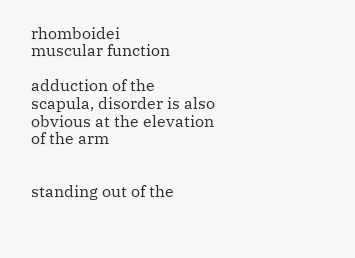rhomboidei
muscular function

adduction of the scapula, disorder is also obvious at the elevation of the arm


standing out of the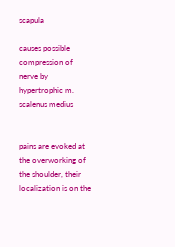scapula

causes possible compression of nerve by hypertrophic m. scalenus medius


pains are evoked at the overworking of the shoulder, their localization is on the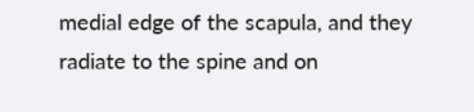medial edge of the scapula, and they radiate to the spine and on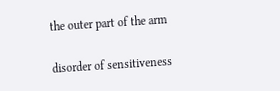the outer part of the arm

disorder of sensitiveness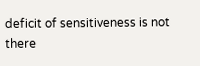deficit of sensitiveness is not there